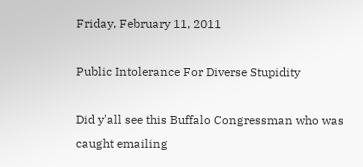Friday, February 11, 2011

Public Intolerance For Diverse Stupidity

Did y'all see this Buffalo Congressman who was caught emailing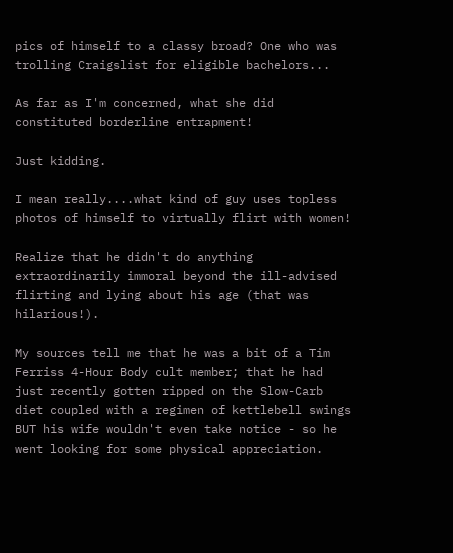pics of himself to a classy broad? One who was trolling Craigslist for eligible bachelors...

As far as I'm concerned, what she did constituted borderline entrapment!

Just kidding.

I mean really....what kind of guy uses topless photos of himself to virtually flirt with women!

Realize that he didn't do anything extraordinarily immoral beyond the ill-advised flirting and lying about his age (that was hilarious!).

My sources tell me that he was a bit of a Tim Ferriss 4-Hour Body cult member; that he had just recently gotten ripped on the Slow-Carb diet coupled with a regimen of kettlebell swings BUT his wife wouldn't even take notice - so he went looking for some physical appreciation.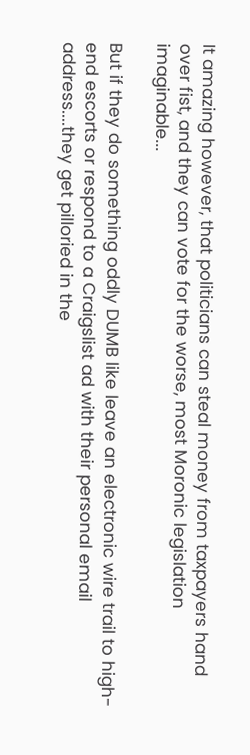It amazing however, that politicians can steal money from taxpayers hand over fist, and they can vote for the worse, most Moronic legislation imaginable...

But if they do something oddly DUMB like leave an electronic wire trail to high-end escorts or respond to a Craigslist ad with their personal email address....they get pilloried in the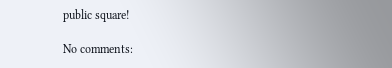public square!

No comments: